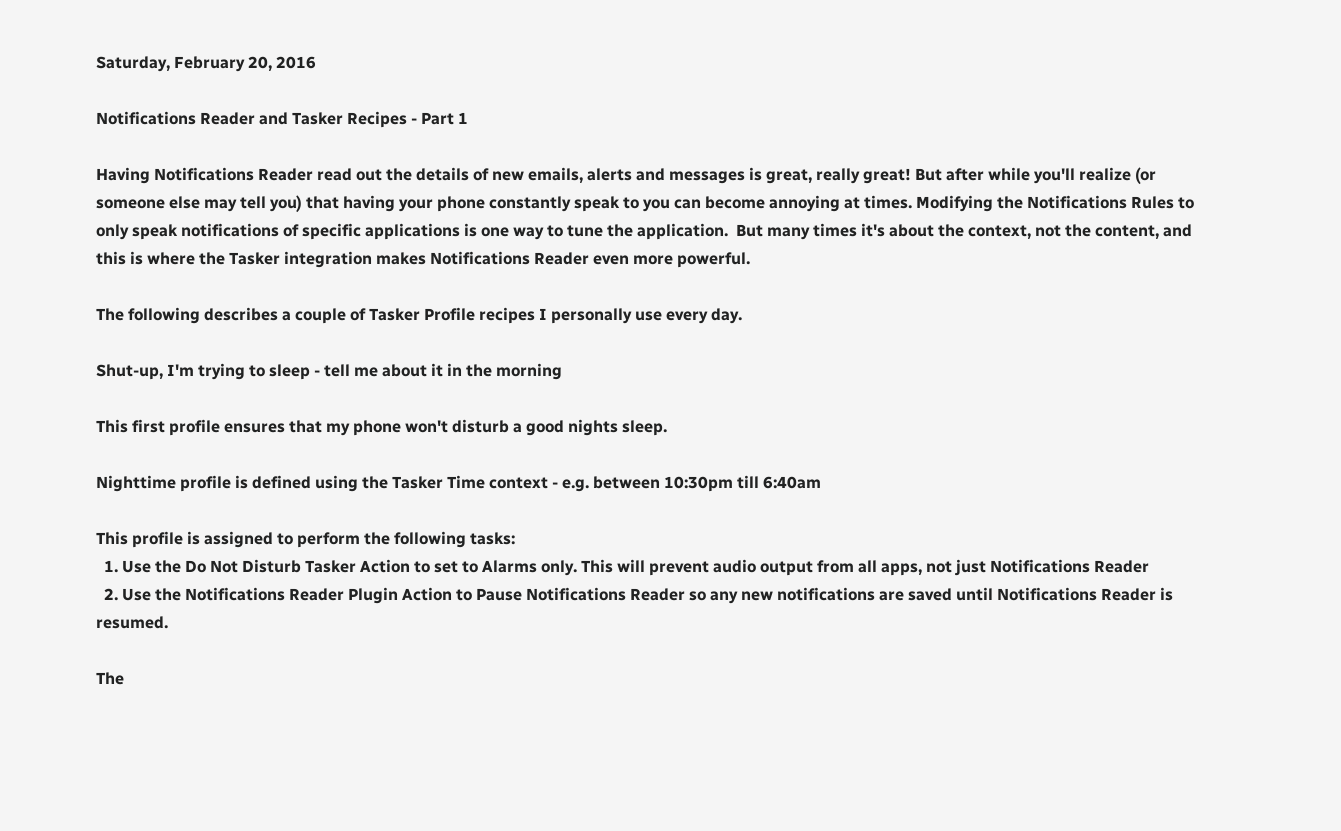Saturday, February 20, 2016

Notifications Reader and Tasker Recipes - Part 1

Having Notifications Reader read out the details of new emails, alerts and messages is great, really great! But after while you'll realize (or someone else may tell you) that having your phone constantly speak to you can become annoying at times. Modifying the Notifications Rules to only speak notifications of specific applications is one way to tune the application.  But many times it's about the context, not the content, and this is where the Tasker integration makes Notifications Reader even more powerful.

The following describes a couple of Tasker Profile recipes I personally use every day.

Shut-up, I'm trying to sleep - tell me about it in the morning

This first profile ensures that my phone won't disturb a good nights sleep.

Nighttime profile is defined using the Tasker Time context - e.g. between 10:30pm till 6:40am

This profile is assigned to perform the following tasks:
  1. Use the Do Not Disturb Tasker Action to set to Alarms only. This will prevent audio output from all apps, not just Notifications Reader
  2. Use the Notifications Reader Plugin Action to Pause Notifications Reader so any new notifications are saved until Notifications Reader is resumed.

The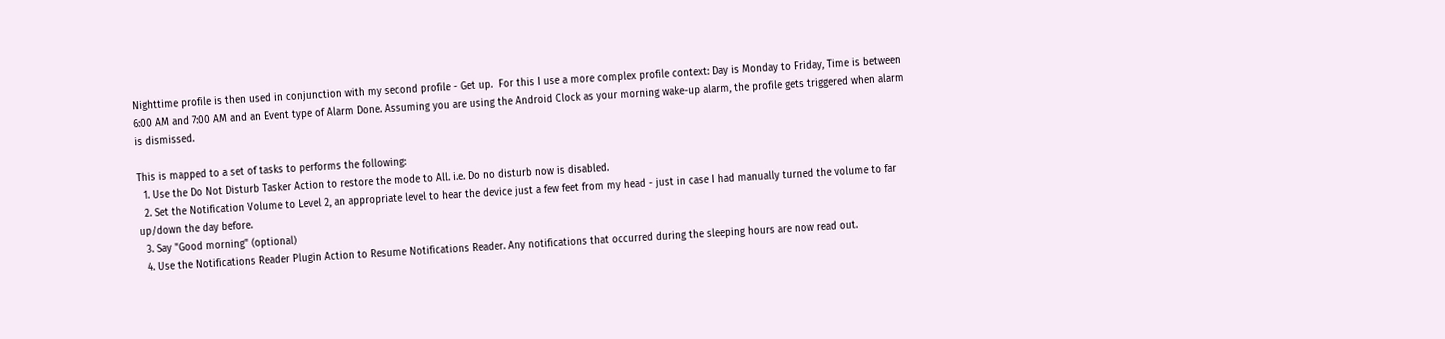Nighttime profile is then used in conjunction with my second profile - Get up.  For this I use a more complex profile context: Day is Monday to Friday, Time is between 6:00 AM and 7:00 AM and an Event type of Alarm Done. Assuming you are using the Android Clock as your morning wake-up alarm, the profile gets triggered when alarm is dismissed.

This is mapped to a set of tasks to performs the following:
  1. Use the Do Not Disturb Tasker Action to restore the mode to All. i.e. Do no disturb now is disabled.
  2. Set the Notification Volume to Level 2, an appropriate level to hear the device just a few feet from my head - just in case I had manually turned the volume to far up/down the day before.
  3. Say "Good morning" (optional)
  4. Use the Notifications Reader Plugin Action to Resume Notifications Reader. Any notifications that occurred during the sleeping hours are now read out.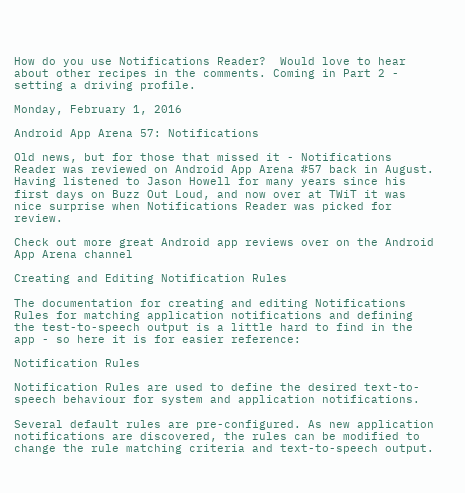How do you use Notifications Reader?  Would love to hear about other recipes in the comments. Coming in Part 2 - setting a driving profile.

Monday, February 1, 2016

Android App Arena 57: Notifications

Old news, but for those that missed it - Notifications Reader was reviewed on Android App Arena #57 back in August.  Having listened to Jason Howell for many years since his first days on Buzz Out Loud, and now over at TWiT it was nice surprise when Notifications Reader was picked for review.

Check out more great Android app reviews over on the Android App Arena channel

Creating and Editing Notification Rules

The documentation for creating and editing Notifications Rules for matching application notifications and defining the test-to-speech output is a little hard to find in the app - so here it is for easier reference:

Notification Rules

Notification Rules are used to define the desired text-to-speech behaviour for system and application notifications.

Several default rules are pre-configured. As new application notifications are discovered, the rules can be modified to change the rule matching criteria and text-to-speech output.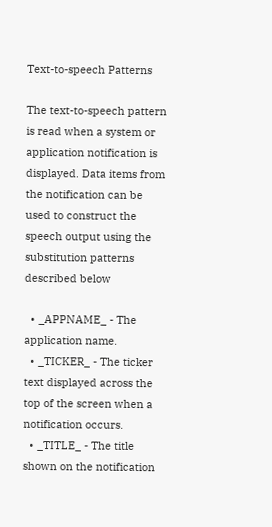Text-to-speech Patterns

The text-to-speech pattern is read when a system or application notification is displayed. Data items from the notification can be used to construct the speech output using the substitution patterns described below

  • _APPNAME_ - The application name.
  • _TICKER_ - The ticker text displayed across the top of the screen when a notification occurs.
  • _TITLE_ - The title shown on the notification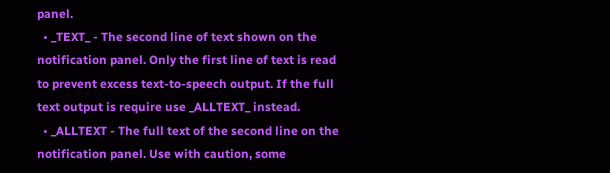panel.
  • _TEXT_ - The second line of text shown on the notification panel. Only the first line of text is read to prevent excess text-to-speech output. If the full text output is require use _ALLTEXT_ instead.
  • _ALLTEXT - The full text of the second line on the notification panel. Use with caution, some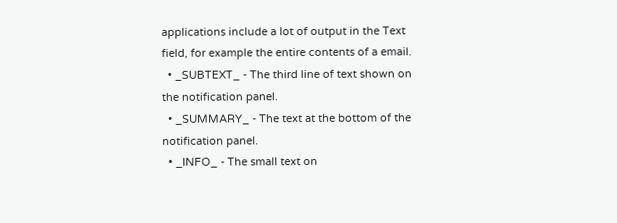applications include a lot of output in the Text field, for example the entire contents of a email.
  • _SUBTEXT_ - The third line of text shown on the notification panel.
  • _SUMMARY_ - The text at the bottom of the notification panel.
  • _INFO_ - The small text on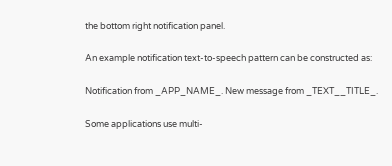the bottom right notification panel.

An example notification text-to-speech pattern can be constructed as:

Notification from _APP_NAME_. New message from _TEXT__TITLE_.

Some applications use multi-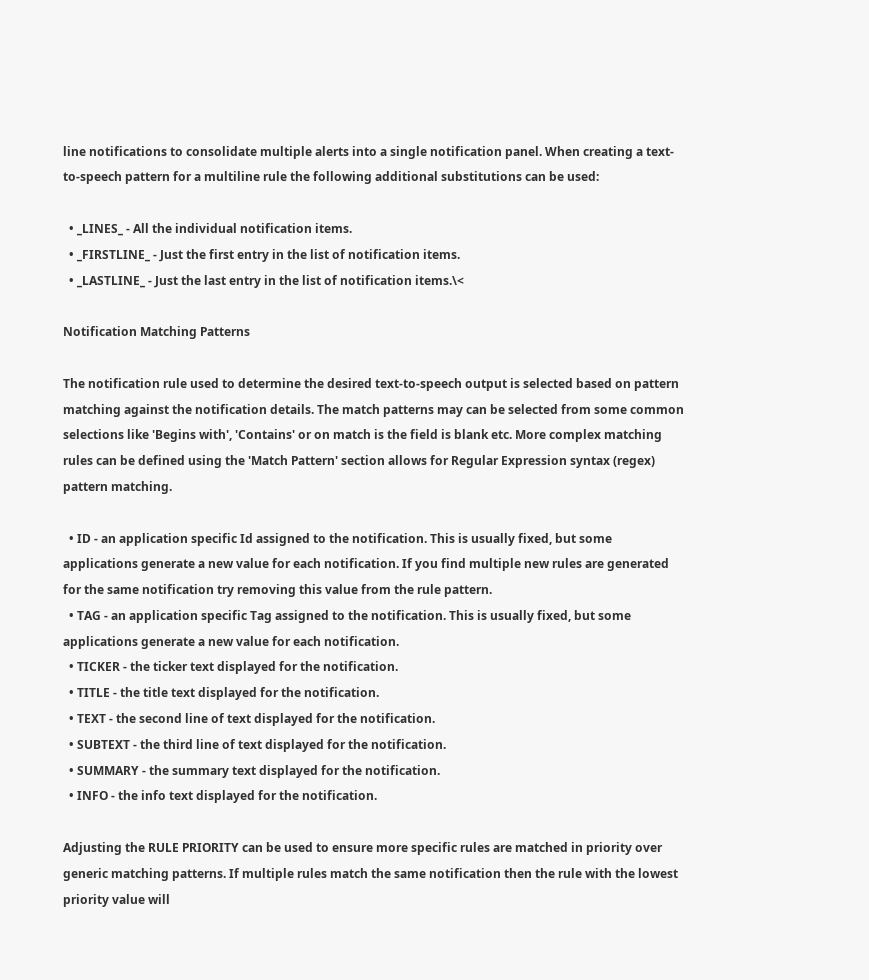line notifications to consolidate multiple alerts into a single notification panel. When creating a text-to-speech pattern for a multiline rule the following additional substitutions can be used:

  • _LINES_ - All the individual notification items.
  • _FIRSTLINE_ - Just the first entry in the list of notification items.
  • _LASTLINE_ - Just the last entry in the list of notification items.\<

Notification Matching Patterns

The notification rule used to determine the desired text-to-speech output is selected based on pattern matching against the notification details. The match patterns may can be selected from some common selections like 'Begins with', 'Contains' or on match is the field is blank etc. More complex matching rules can be defined using the 'Match Pattern' section allows for Regular Expression syntax (regex) pattern matching.

  • ID - an application specific Id assigned to the notification. This is usually fixed, but some applications generate a new value for each notification. If you find multiple new rules are generated for the same notification try removing this value from the rule pattern.
  • TAG - an application specific Tag assigned to the notification. This is usually fixed, but some applications generate a new value for each notification.
  • TICKER - the ticker text displayed for the notification.
  • TITLE - the title text displayed for the notification.
  • TEXT - the second line of text displayed for the notification.
  • SUBTEXT - the third line of text displayed for the notification.
  • SUMMARY - the summary text displayed for the notification.
  • INFO - the info text displayed for the notification.

Adjusting the RULE PRIORITY can be used to ensure more specific rules are matched in priority over generic matching patterns. If multiple rules match the same notification then the rule with the lowest priority value will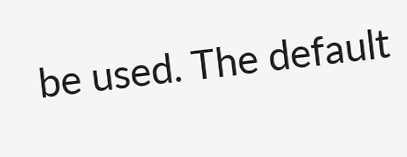be used. The default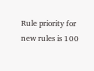Rule priority for new rules is 100